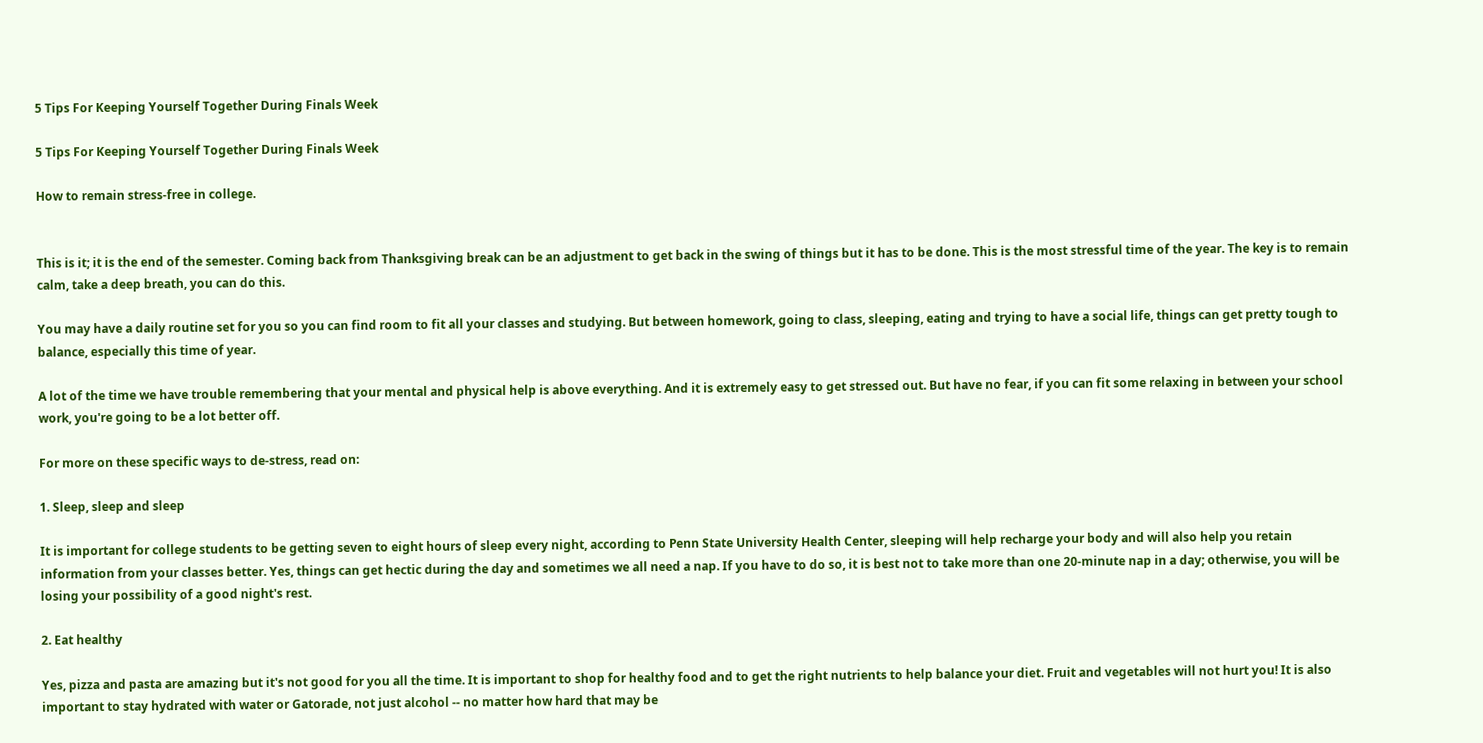5 Tips For Keeping Yourself Together During Finals Week

5 Tips For Keeping Yourself Together During Finals Week

How to remain stress-free in college.


This is it; it is the end of the semester. Coming back from Thanksgiving break can be an adjustment to get back in the swing of things but it has to be done. This is the most stressful time of the year. The key is to remain calm, take a deep breath, you can do this.

You may have a daily routine set for you so you can find room to fit all your classes and studying. But between homework, going to class, sleeping, eating and trying to have a social life, things can get pretty tough to balance, especially this time of year.

A lot of the time we have trouble remembering that your mental and physical help is above everything. And it is extremely easy to get stressed out. But have no fear, if you can fit some relaxing in between your school work, you're going to be a lot better off.

For more on these specific ways to de-stress, read on:

1. Sleep, sleep and sleep

It is important for college students to be getting seven to eight hours of sleep every night, according to Penn State University Health Center, sleeping will help recharge your body and will also help you retain information from your classes better. Yes, things can get hectic during the day and sometimes we all need a nap. If you have to do so, it is best not to take more than one 20-minute nap in a day; otherwise, you will be losing your possibility of a good night's rest.

2. Eat healthy

Yes, pizza and pasta are amazing but it's not good for you all the time. It is important to shop for healthy food and to get the right nutrients to help balance your diet. Fruit and vegetables will not hurt you! It is also important to stay hydrated with water or Gatorade, not just alcohol -- no matter how hard that may be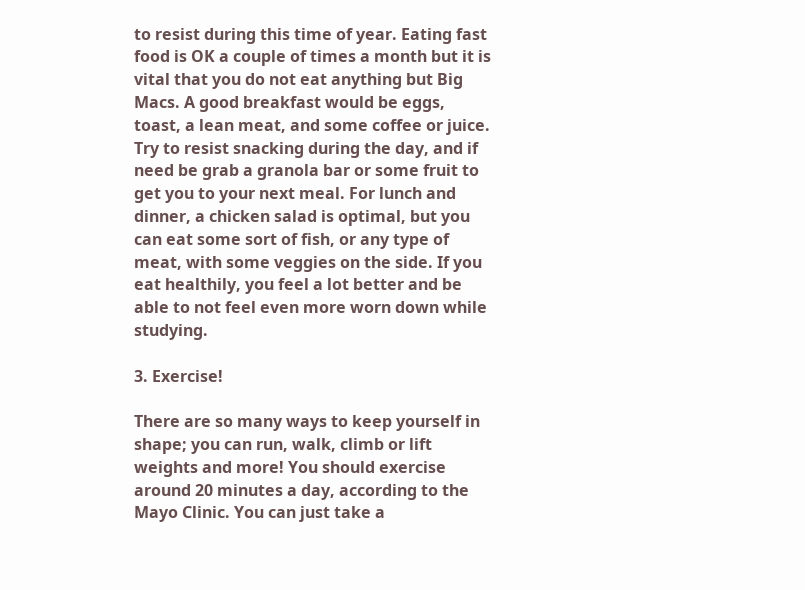to resist during this time of year. Eating fast food is OK a couple of times a month but it is vital that you do not eat anything but Big Macs. A good breakfast would be eggs, toast, a lean meat, and some coffee or juice. Try to resist snacking during the day, and if need be grab a granola bar or some fruit to get you to your next meal. For lunch and dinner, a chicken salad is optimal, but you can eat some sort of fish, or any type of meat, with some veggies on the side. If you eat healthily, you feel a lot better and be able to not feel even more worn down while studying.

3. Exercise!

There are so many ways to keep yourself in shape; you can run, walk, climb or lift weights and more! You should exercise around 20 minutes a day, according to the Mayo Clinic. You can just take a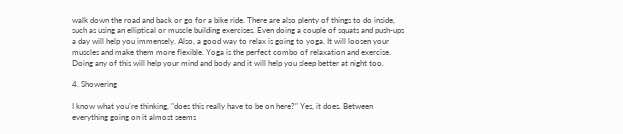walk down the road and back or go for a bike ride. There are also plenty of things to do inside, such as using an elliptical or muscle building exercises. Even doing a couple of squats and push-ups a day will help you immensely. Also, a good way to relax is going to yoga. It will loosen your muscles and make them more flexible. Yoga is the perfect combo of relaxation and exercise. Doing any of this will help your mind and body and it will help you sleep better at night too.

4. Showering

I know what you're thinking, "does this really have to be on here?" Yes, it does. Between everything going on it almost seems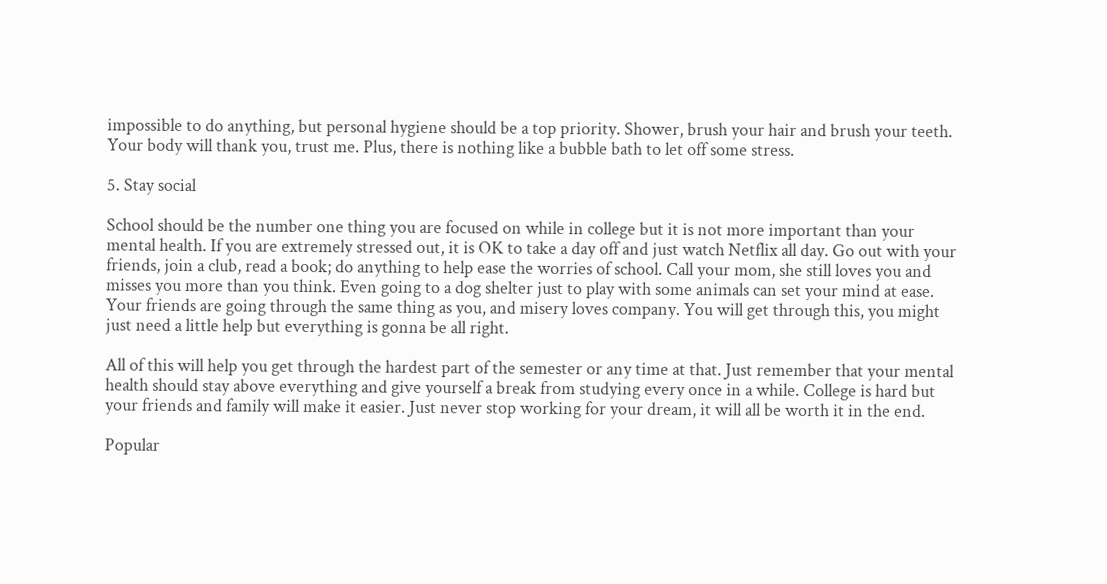impossible to do anything, but personal hygiene should be a top priority. Shower, brush your hair and brush your teeth. Your body will thank you, trust me. Plus, there is nothing like a bubble bath to let off some stress.

5. Stay social

School should be the number one thing you are focused on while in college but it is not more important than your mental health. If you are extremely stressed out, it is OK to take a day off and just watch Netflix all day. Go out with your friends, join a club, read a book; do anything to help ease the worries of school. Call your mom, she still loves you and misses you more than you think. Even going to a dog shelter just to play with some animals can set your mind at ease. Your friends are going through the same thing as you, and misery loves company. You will get through this, you might just need a little help but everything is gonna be all right.

All of this will help you get through the hardest part of the semester or any time at that. Just remember that your mental health should stay above everything and give yourself a break from studying every once in a while. College is hard but your friends and family will make it easier. Just never stop working for your dream, it will all be worth it in the end.

Popular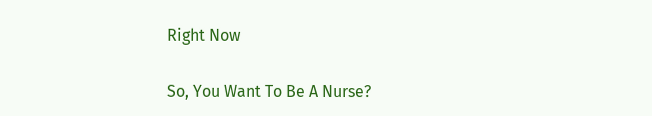Right Now

So, You Want To Be A Nurse?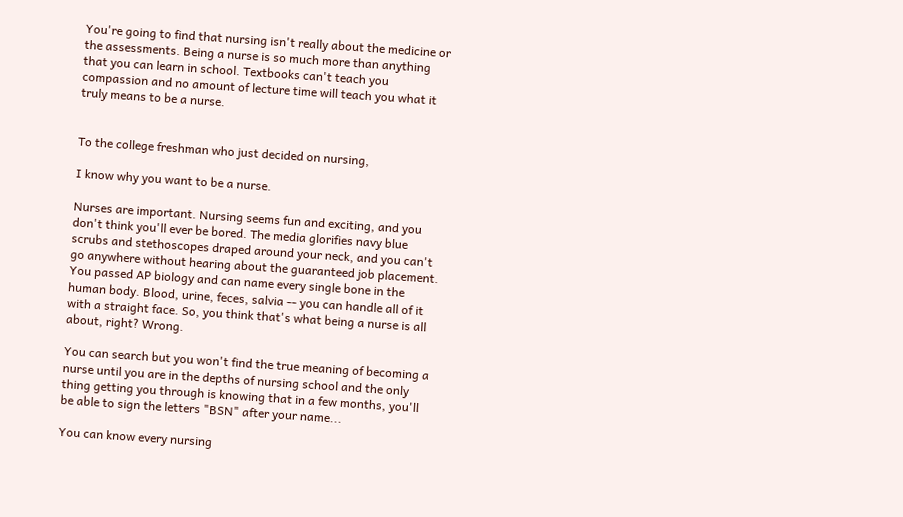You're going to find that nursing isn't really about the medicine or the assessments. Being a nurse is so much more than anything that you can learn in school. Textbooks can't teach you compassion and no amount of lecture time will teach you what it truly means to be a nurse.


To the college freshman who just decided on nursing,

I know why you want to be a nurse.

Nurses are important. Nursing seems fun and exciting, and you don't think you'll ever be bored. The media glorifies navy blue scrubs and stethoscopes draped around your neck, and you can't go anywhere without hearing about the guaranteed job placement. You passed AP biology and can name every single bone in the human body. Blood, urine, feces, salvia -- you can handle all of it with a straight face. So, you think that's what being a nurse is all about, right? Wrong.

You can search but you won't find the true meaning of becoming a nurse until you are in the depths of nursing school and the only thing getting you through is knowing that in a few months, you'll be able to sign the letters "BSN" after your name...

You can know every nursing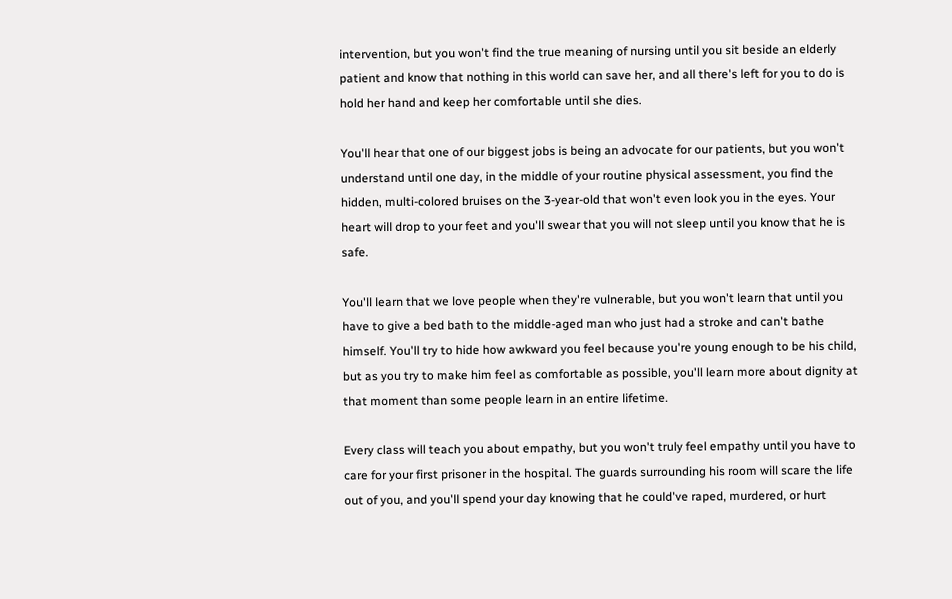intervention, but you won't find the true meaning of nursing until you sit beside an elderly patient and know that nothing in this world can save her, and all there's left for you to do is hold her hand and keep her comfortable until she dies.

You'll hear that one of our biggest jobs is being an advocate for our patients, but you won't understand until one day, in the middle of your routine physical assessment, you find the hidden, multi-colored bruises on the 3-year-old that won't even look you in the eyes. Your heart will drop to your feet and you'll swear that you will not sleep until you know that he is safe.

You'll learn that we love people when they're vulnerable, but you won't learn that until you have to give a bed bath to the middle-aged man who just had a stroke and can't bathe himself. You'll try to hide how awkward you feel because you're young enough to be his child, but as you try to make him feel as comfortable as possible, you'll learn more about dignity at that moment than some people learn in an entire lifetime.

Every class will teach you about empathy, but you won't truly feel empathy until you have to care for your first prisoner in the hospital. The guards surrounding his room will scare the life out of you, and you'll spend your day knowing that he could've raped, murdered, or hurt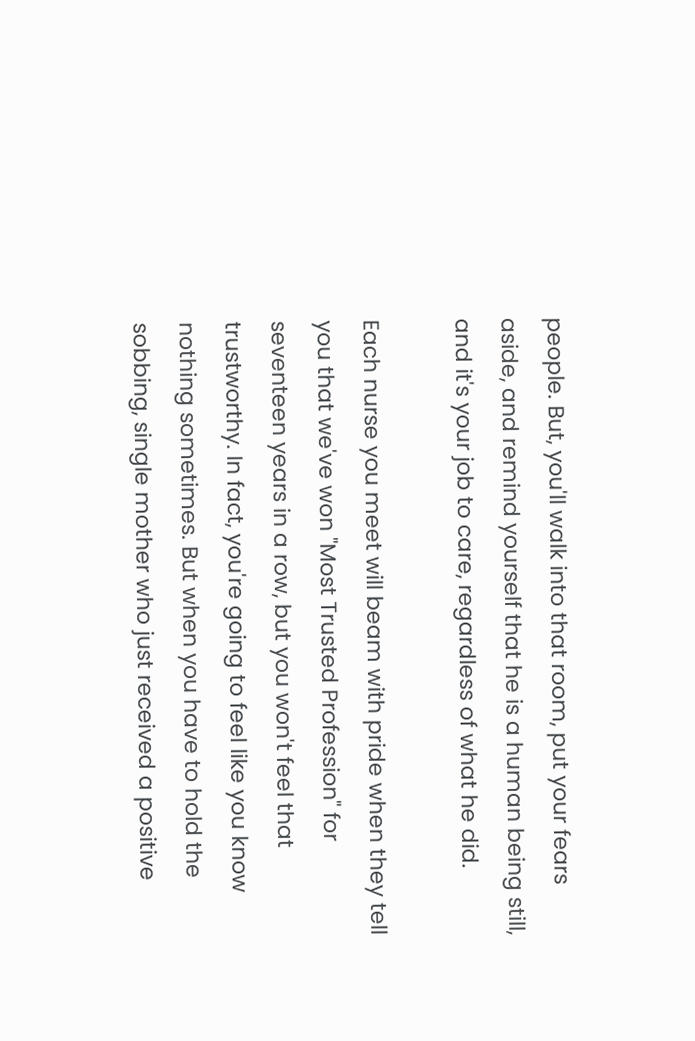people. But, you'll walk into that room, put your fears aside, and remind yourself that he is a human being still, and it's your job to care, regardless of what he did.

Each nurse you meet will beam with pride when they tell you that we've won "Most Trusted Profession" for seventeen years in a row, but you won't feel that trustworthy. In fact, you're going to feel like you know nothing sometimes. But when you have to hold the sobbing, single mother who just received a positive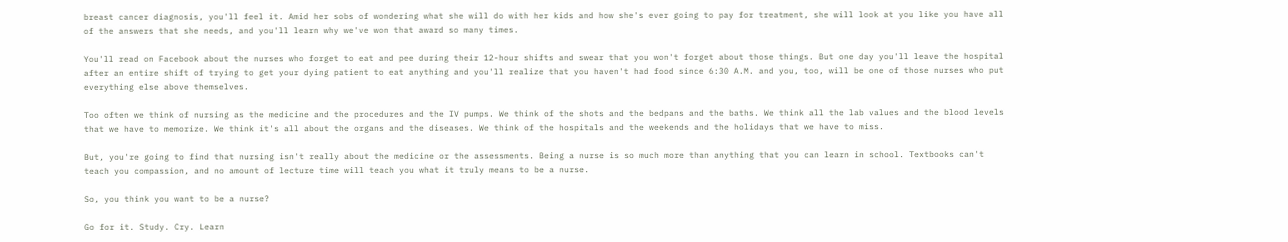breast cancer diagnosis, you'll feel it. Amid her sobs of wondering what she will do with her kids and how she's ever going to pay for treatment, she will look at you like you have all of the answers that she needs, and you'll learn why we've won that award so many times.

You'll read on Facebook about the nurses who forget to eat and pee during their 12-hour shifts and swear that you won't forget about those things. But one day you'll leave the hospital after an entire shift of trying to get your dying patient to eat anything and you'll realize that you haven't had food since 6:30 A.M. and you, too, will be one of those nurses who put everything else above themselves.

Too often we think of nursing as the medicine and the procedures and the IV pumps. We think of the shots and the bedpans and the baths. We think all the lab values and the blood levels that we have to memorize. We think it's all about the organs and the diseases. We think of the hospitals and the weekends and the holidays that we have to miss.

But, you're going to find that nursing isn't really about the medicine or the assessments. Being a nurse is so much more than anything that you can learn in school. Textbooks can't teach you compassion, and no amount of lecture time will teach you what it truly means to be a nurse.

So, you think you want to be a nurse?

Go for it. Study. Cry. Learn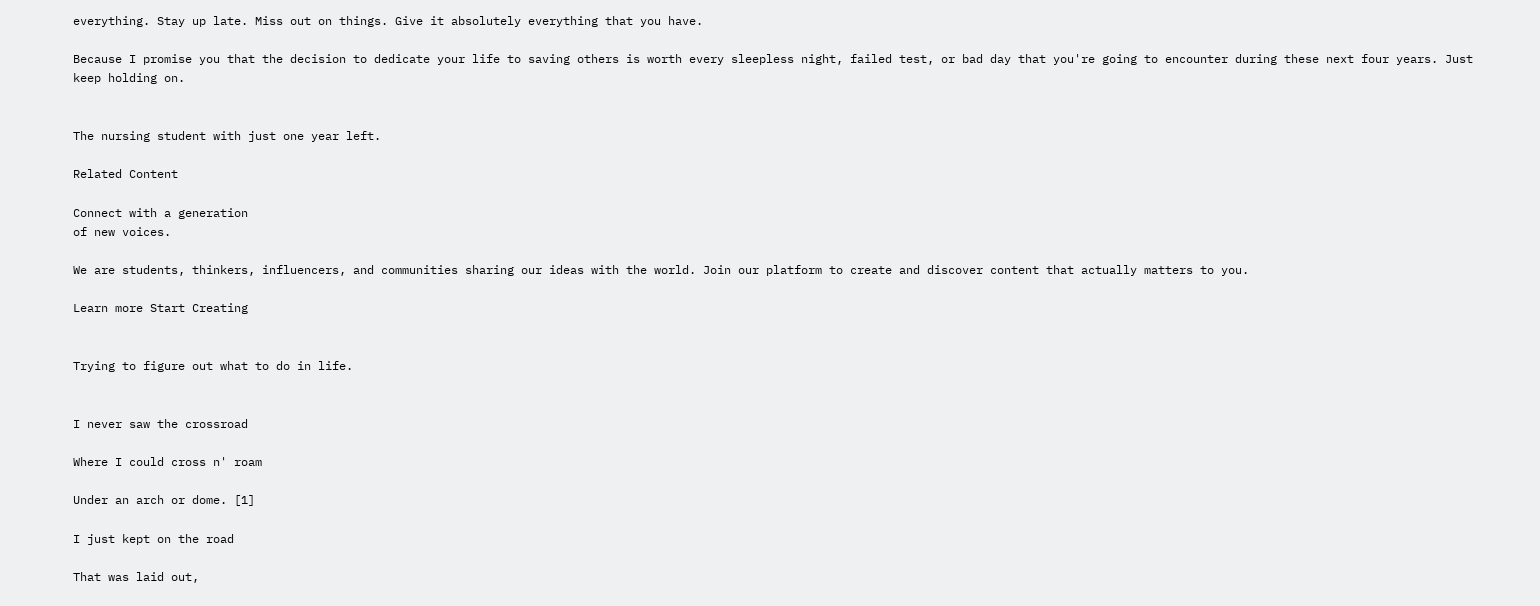everything. Stay up late. Miss out on things. Give it absolutely everything that you have.

Because I promise you that the decision to dedicate your life to saving others is worth every sleepless night, failed test, or bad day that you're going to encounter during these next four years. Just keep holding on.


The nursing student with just one year left.

Related Content

Connect with a generation
of new voices.

We are students, thinkers, influencers, and communities sharing our ideas with the world. Join our platform to create and discover content that actually matters to you.

Learn more Start Creating


Trying to figure out what to do in life.


I never saw the crossroad

Where I could cross n' roam

Under an arch or dome. [1]

I just kept on the road

That was laid out,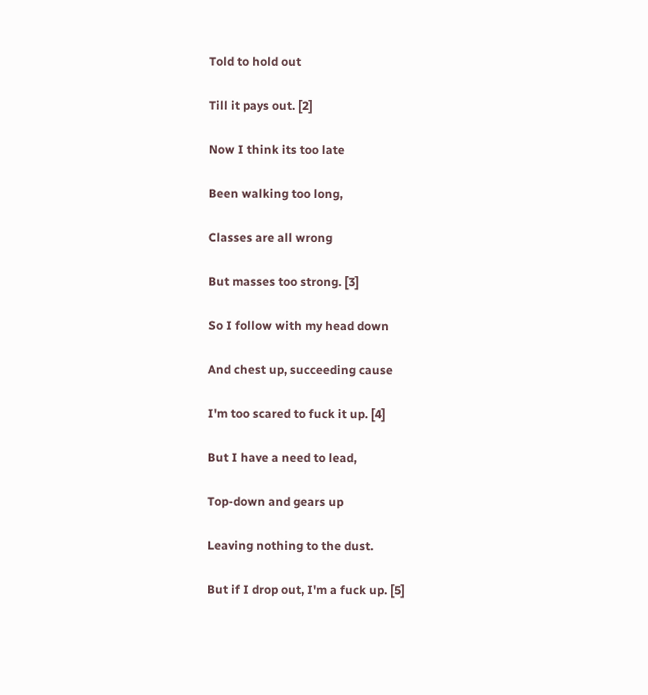Told to hold out

Till it pays out. [2]

Now I think its too late

Been walking too long,

Classes are all wrong

But masses too strong. [3]

So I follow with my head down

And chest up, succeeding cause

I'm too scared to fuck it up. [4]

But I have a need to lead,

Top-down and gears up

Leaving nothing to the dust.

But if I drop out, I'm a fuck up. [5]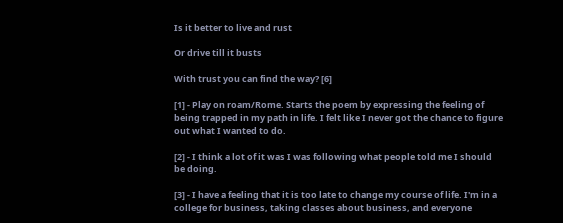Is it better to live and rust

Or drive till it busts

With trust you can find the way? [6]

[1] - Play on roam/Rome. Starts the poem by expressing the feeling of being trapped in my path in life. I felt like I never got the chance to figure out what I wanted to do.

[2] - I think a lot of it was I was following what people told me I should be doing.

[3] - I have a feeling that it is too late to change my course of life. I'm in a college for business, taking classes about business, and everyone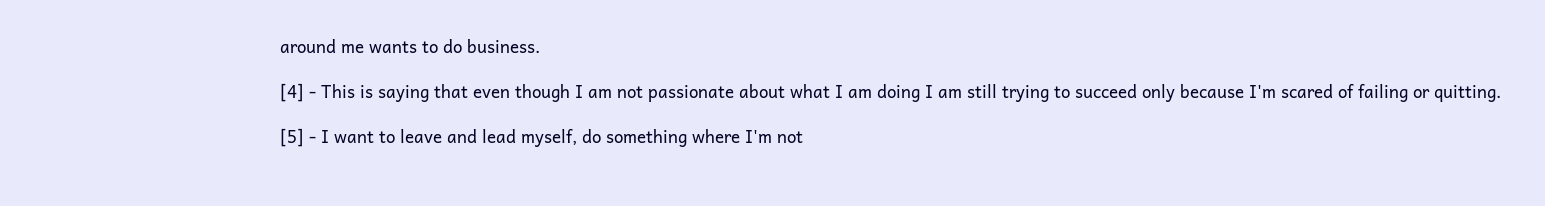around me wants to do business.

[4] - This is saying that even though I am not passionate about what I am doing I am still trying to succeed only because I'm scared of failing or quitting.

[5] - I want to leave and lead myself, do something where I'm not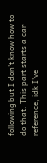following but I don't know how to do that. This part starts a car reference, idk I've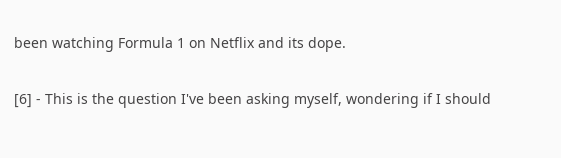been watching Formula 1 on Netflix and its dope.

[6] - This is the question I've been asking myself, wondering if I should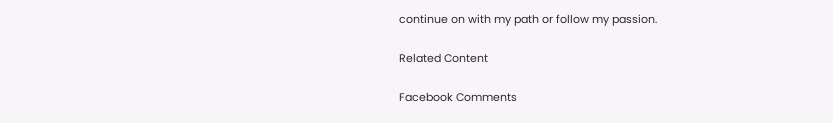continue on with my path or follow my passion.

Related Content

Facebook Comments